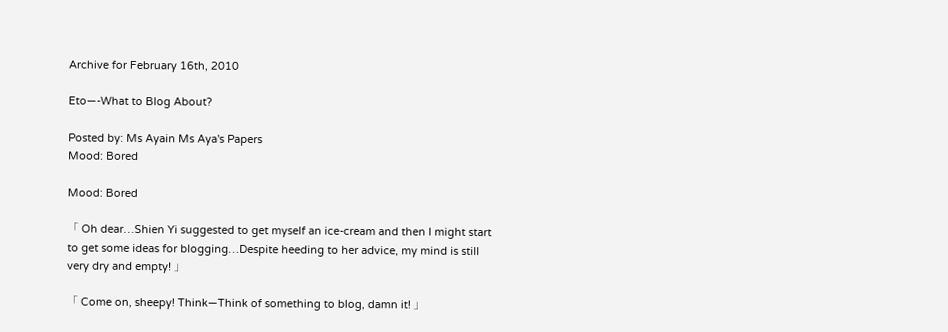Archive for February 16th, 2010

Eto—-What to Blog About?

Posted by: Ms Ayain Ms Aya's Papers
Mood: Bored

Mood: Bored

「 Oh dear…Shien Yi suggested to get myself an ice-cream and then I might start to get some ideas for blogging…Despite heeding to her advice, my mind is still very dry and empty! 」

「 Come on, sheepy! Think—Think of something to blog, damn it! 」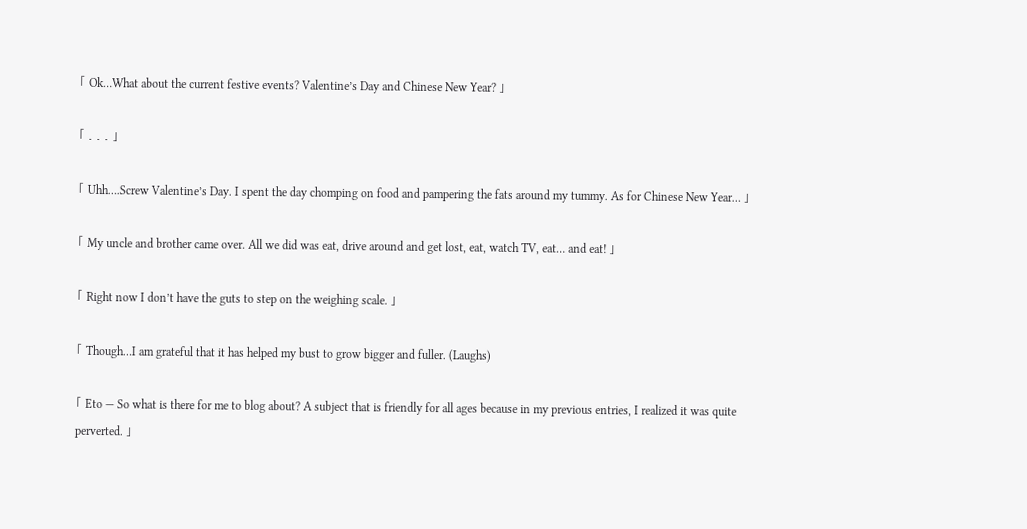「 Ok…What about the current festive events? Valentine’s Day and Chinese New Year? 」

「 . . . 」

「 Uhh….Screw Valentine’s Day. I spent the day chomping on food and pampering the fats around my tummy. As for Chinese New Year… 」

「 My uncle and brother came over. All we did was eat, drive around and get lost, eat, watch TV, eat… and eat! 」

「 Right now I don’t have the guts to step on the weighing scale. 」

「 Though…I am grateful that it has helped my bust to grow bigger and fuller. (Laughs)

「 Eto — So what is there for me to blog about? A subject that is friendly for all ages because in my previous entries, I realized it was quite perverted. 」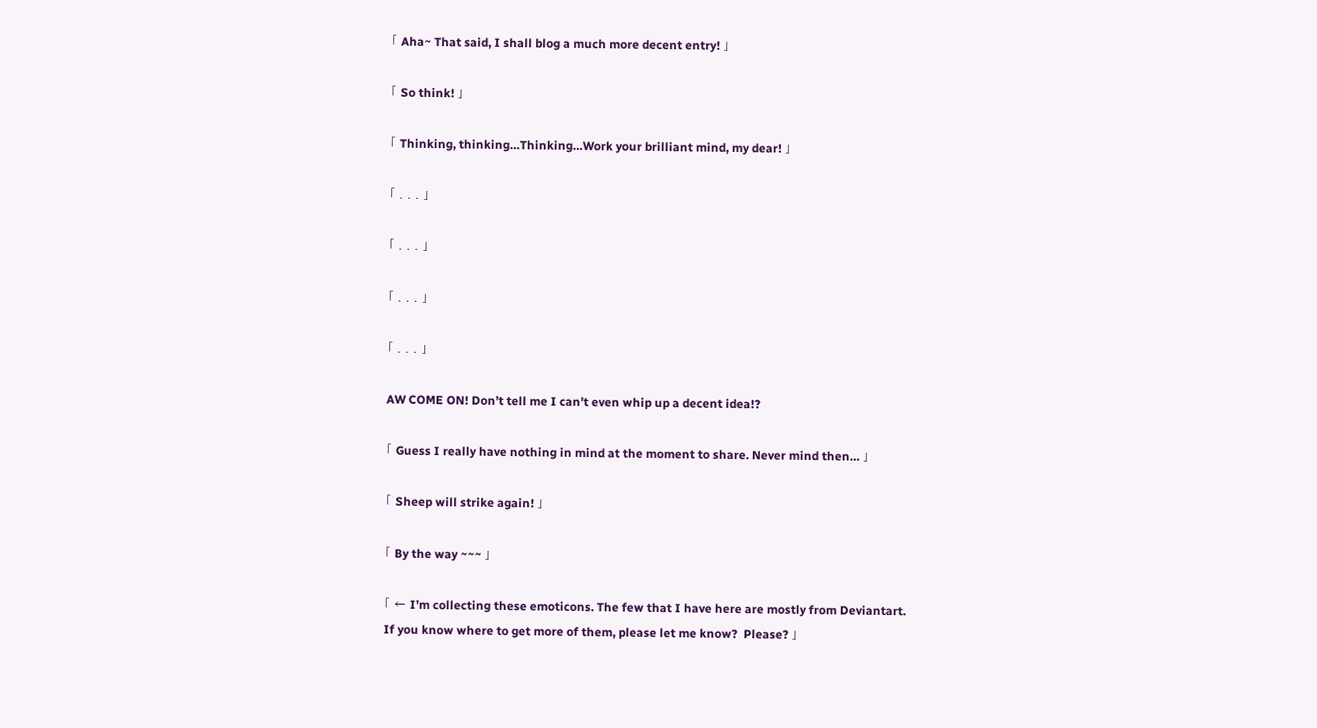「 Aha~ That said, I shall blog a much more decent entry! 」

「 So think! 」

「 Thinking, thinking…Thinking…Work your brilliant mind, my dear! 」

「 . . . 」

「 . . . 」

「 . . . 」

「 . . . 」

AW COME ON! Don’t tell me I can’t even whip up a decent idea!?

「 Guess I really have nothing in mind at the moment to share. Never mind then… 」

「 Sheep will strike again! 」

「 By the way ~~~ 」

「 ← I’m collecting these emoticons. The few that I have here are mostly from Deviantart. If you know where to get more of them, please let me know?  Please? 」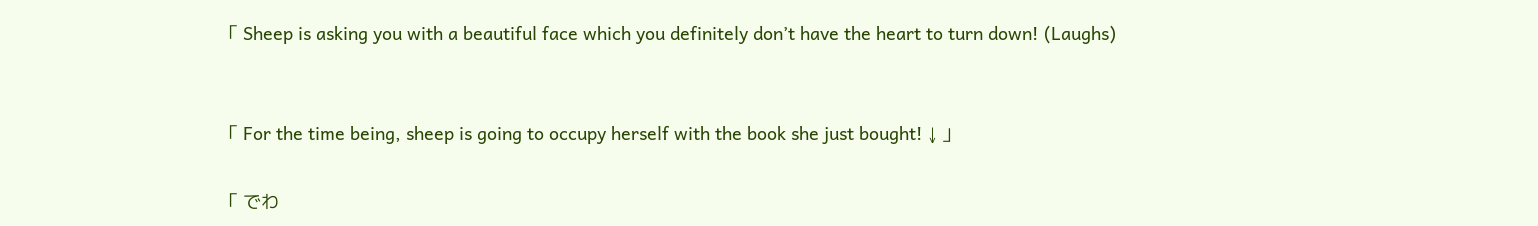「 Sheep is asking you with a beautiful face which you definitely don’t have the heart to turn down! (Laughs)


「 For the time being, sheep is going to occupy herself with the book she just bought! ↓ 」

「 でわ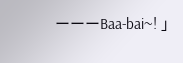ーーーBaa-bai~! 」